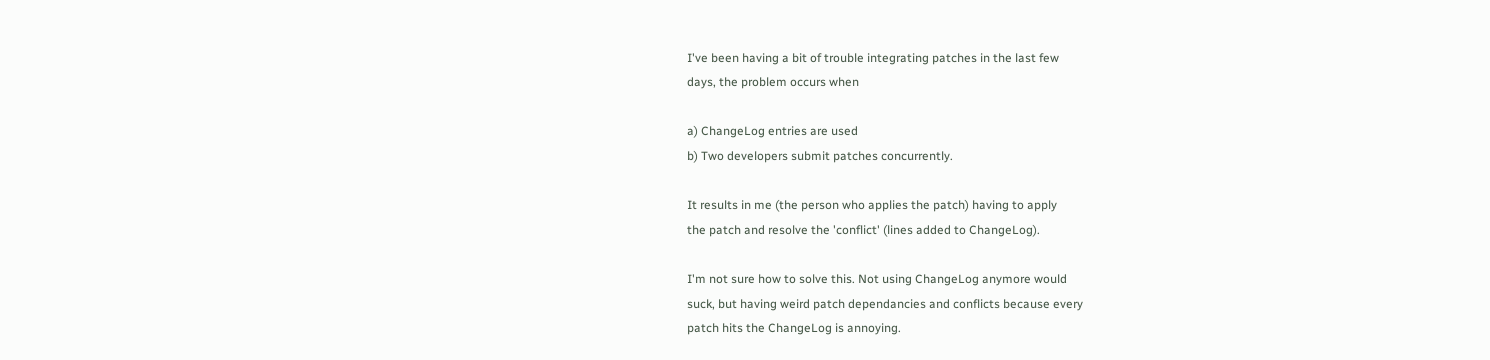I've been having a bit of trouble integrating patches in the last few
days, the problem occurs when

a) ChangeLog entries are used
b) Two developers submit patches concurrently.

It results in me (the person who applies the patch) having to apply
the patch and resolve the 'conflict' (lines added to ChangeLog).

I'm not sure how to solve this. Not using ChangeLog anymore would
suck, but having weird patch dependancies and conflicts because every
patch hits the ChangeLog is annoying.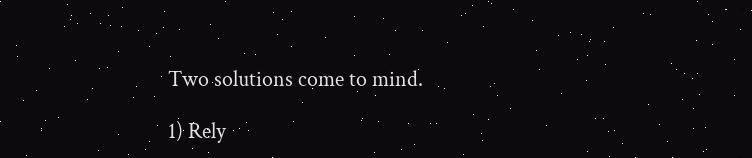Two solutions come to mind.

1) Rely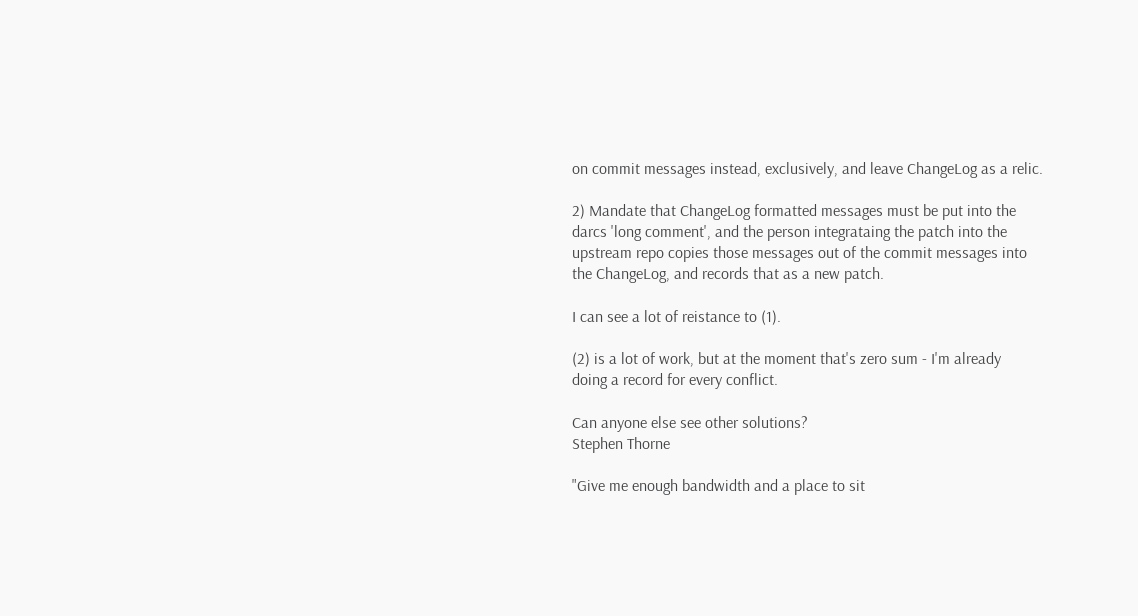on commit messages instead, exclusively, and leave ChangeLog as a relic.

2) Mandate that ChangeLog formatted messages must be put into the
darcs 'long comment', and the person integrataing the patch into the
upstream repo copies those messages out of the commit messages into
the ChangeLog, and records that as a new patch.

I can see a lot of reistance to (1).

(2) is a lot of work, but at the moment that's zero sum - I'm already
doing a record for every conflict.

Can anyone else see other solutions?
Stephen Thorne

"Give me enough bandwidth and a place to sit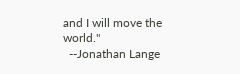and I will move the world."
  --Jonathan Lange